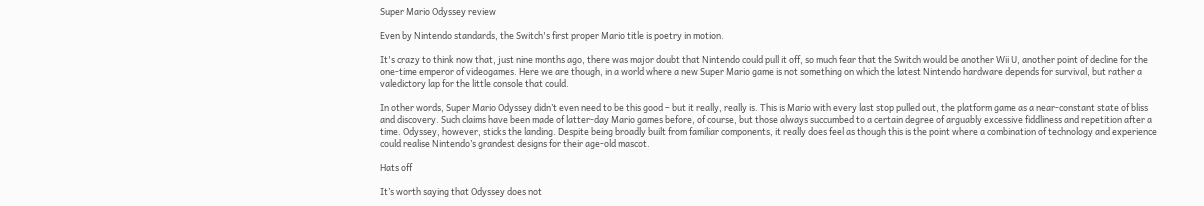Super Mario Odyssey review

Even by Nintendo standards, the Switch's first proper Mario title is poetry in motion.

It's crazy to think now that, just nine months ago, there was major doubt that Nintendo could pull it off, so much fear that the Switch would be another Wii U, another point of decline for the one-time emperor of videogames. Here we are though, in a world where a new Super Mario game is not something on which the latest Nintendo hardware depends for survival, but rather a valedictory lap for the little console that could.

In other words, Super Mario Odyssey didn’t even need to be this good – but it really, really is. This is Mario with every last stop pulled out, the platform game as a near-constant state of bliss and discovery. Such claims have been made of latter-day Mario games before, of course, but those always succumbed to a certain degree of arguably excessive fiddliness and repetition after a time. Odyssey, however, sticks the landing. Despite being broadly built from familiar components, it really does feel as though this is the point where a combination of technology and experience could realise Nintendo’s grandest designs for their age-old mascot.

Hats off

It’s worth saying that Odyssey does not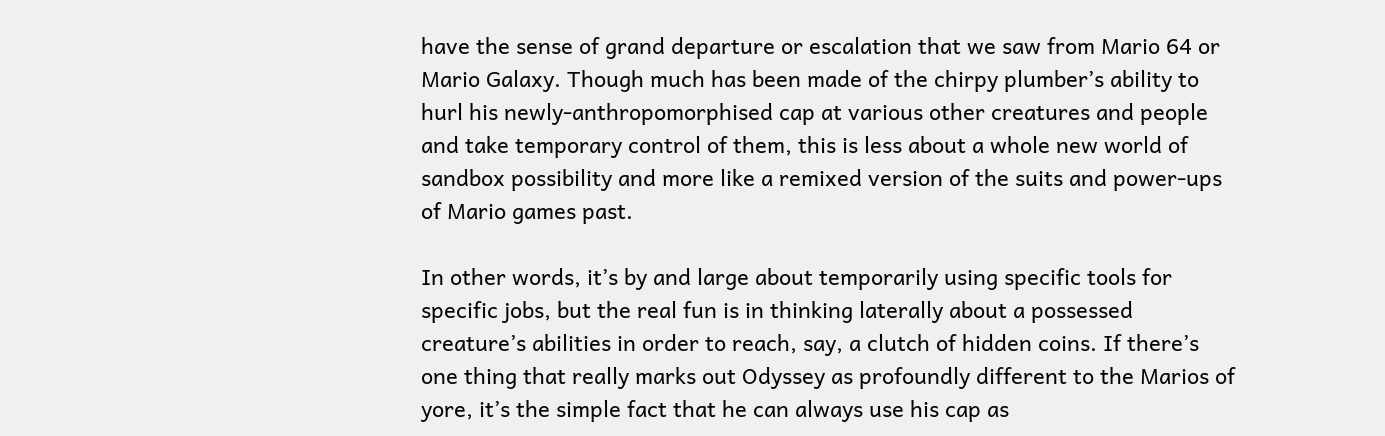have the sense of grand departure or escalation that we saw from Mario 64 or Mario Galaxy. Though much has been made of the chirpy plumber’s ability to hurl his newly-anthropomorphised cap at various other creatures and people and take temporary control of them, this is less about a whole new world of sandbox possibility and more like a remixed version of the suits and power-ups of Mario games past.

In other words, it’s by and large about temporarily using specific tools for specific jobs, but the real fun is in thinking laterally about a possessed creature’s abilities in order to reach, say, a clutch of hidden coins. If there’s one thing that really marks out Odyssey as profoundly different to the Marios of yore, it’s the simple fact that he can always use his cap as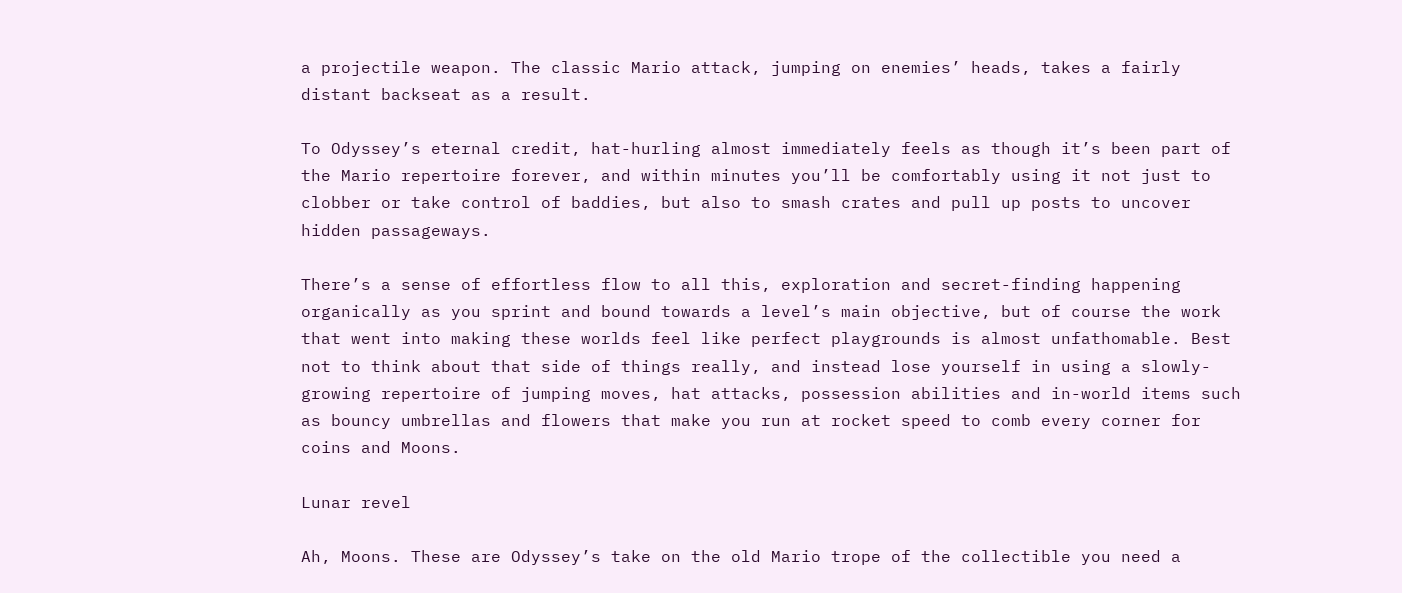a projectile weapon. The classic Mario attack, jumping on enemies’ heads, takes a fairly distant backseat as a result.

To Odyssey’s eternal credit, hat-hurling almost immediately feels as though it’s been part of the Mario repertoire forever, and within minutes you’ll be comfortably using it not just to clobber or take control of baddies, but also to smash crates and pull up posts to uncover hidden passageways.

There’s a sense of effortless flow to all this, exploration and secret-finding happening organically as you sprint and bound towards a level’s main objective, but of course the work that went into making these worlds feel like perfect playgrounds is almost unfathomable. Best not to think about that side of things really, and instead lose yourself in using a slowly-growing repertoire of jumping moves, hat attacks, possession abilities and in-world items such as bouncy umbrellas and flowers that make you run at rocket speed to comb every corner for coins and Moons.

Lunar revel

Ah, Moons. These are Odyssey’s take on the old Mario trope of the collectible you need a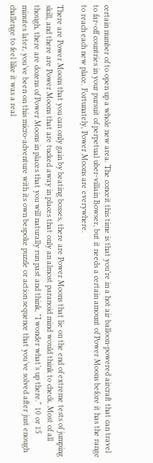certain number of to open up a whole new area. The conceit this time is that you’re in a hot air balloon-powered aircraft that can travel to far-off countries in your pursuit of perpetual uber-villain Bowser, but it needs a certain amount of Power Moons before it has the range to reach each new place. Fortunately, Power Moons are everywhere.

There are Power Moons that you can only gain by beating bosses, there are Power Moons that lie on the end of extreme tests of jumping skill, and there are Power Moons that are tucked away in places that only an almost paranoid mind would think to check. Most of all though, there are dozens of Power Moons in places that you will naturally run past and think, "I wonder what’s up there." 10 or 15 minutes later, you’ve been on this micro-adventure with its own bespoke puzzle or action sequence that you’ve solved after just enough challenge to feel like it was a real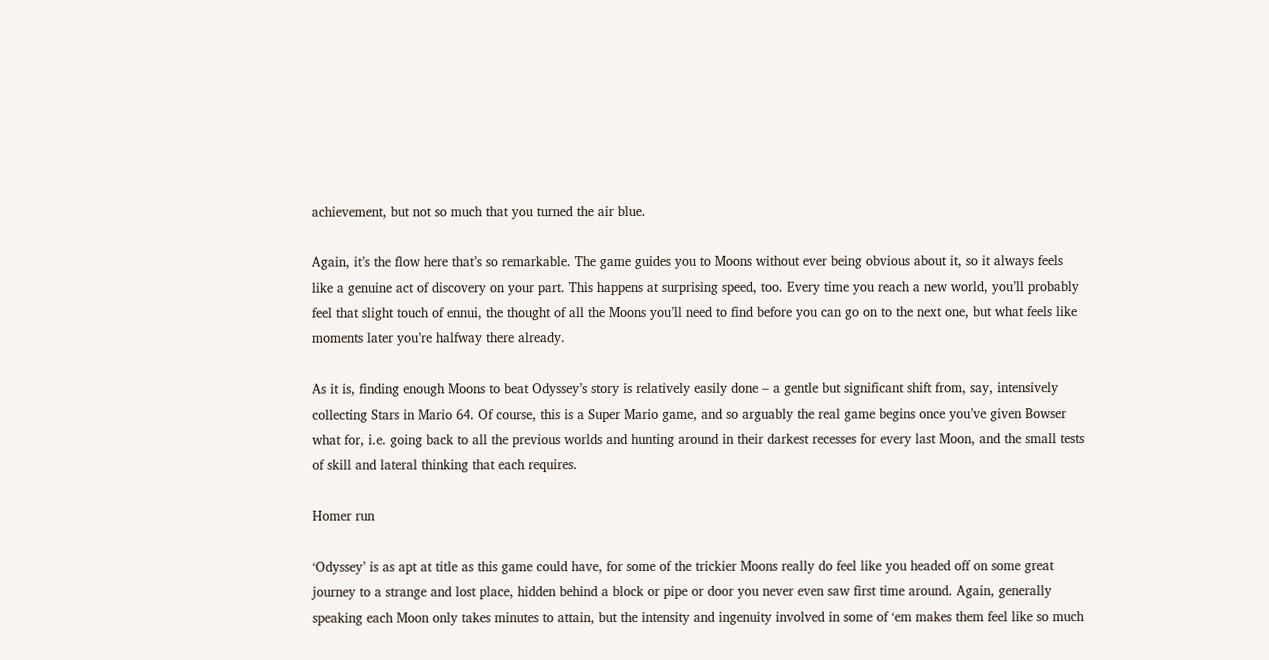achievement, but not so much that you turned the air blue.

Again, it’s the flow here that’s so remarkable. The game guides you to Moons without ever being obvious about it, so it always feels like a genuine act of discovery on your part. This happens at surprising speed, too. Every time you reach a new world, you’ll probably feel that slight touch of ennui, the thought of all the Moons you’ll need to find before you can go on to the next one, but what feels like moments later you’re halfway there already.

As it is, finding enough Moons to beat Odyssey’s story is relatively easily done – a gentle but significant shift from, say, intensively collecting Stars in Mario 64. Of course, this is a Super Mario game, and so arguably the real game begins once you’ve given Bowser what for, i.e. going back to all the previous worlds and hunting around in their darkest recesses for every last Moon, and the small tests of skill and lateral thinking that each requires.

Homer run

‘Odyssey’ is as apt at title as this game could have, for some of the trickier Moons really do feel like you headed off on some great journey to a strange and lost place, hidden behind a block or pipe or door you never even saw first time around. Again, generally speaking each Moon only takes minutes to attain, but the intensity and ingenuity involved in some of ‘em makes them feel like so much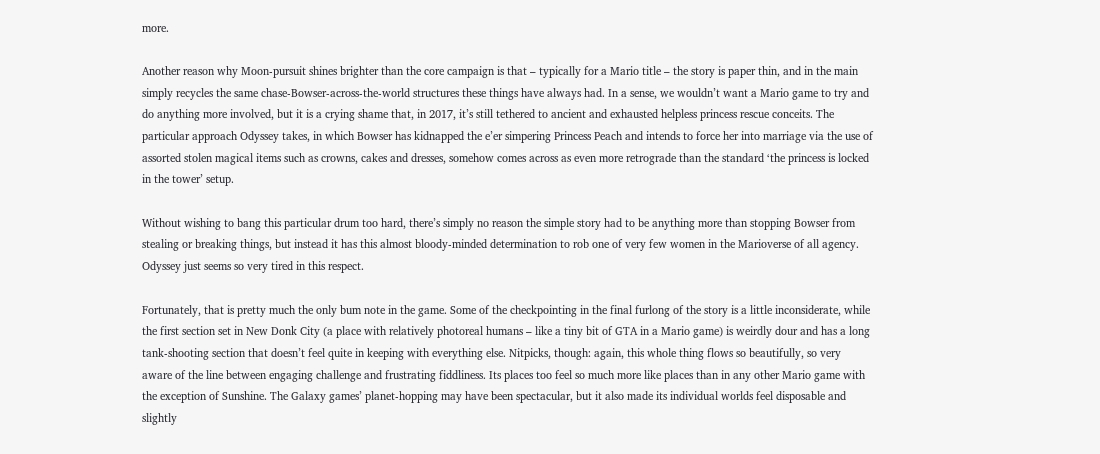more.

Another reason why Moon-pursuit shines brighter than the core campaign is that – typically for a Mario title – the story is paper thin, and in the main simply recycles the same chase-Bowser-across-the-world structures these things have always had. In a sense, we wouldn’t want a Mario game to try and do anything more involved, but it is a crying shame that, in 2017, it’s still tethered to ancient and exhausted helpless princess rescue conceits. The particular approach Odyssey takes, in which Bowser has kidnapped the e’er simpering Princess Peach and intends to force her into marriage via the use of assorted stolen magical items such as crowns, cakes and dresses, somehow comes across as even more retrograde than the standard ‘the princess is locked in the tower’ setup.

Without wishing to bang this particular drum too hard, there’s simply no reason the simple story had to be anything more than stopping Bowser from stealing or breaking things, but instead it has this almost bloody-minded determination to rob one of very few women in the Marioverse of all agency. Odyssey just seems so very tired in this respect.

Fortunately, that is pretty much the only bum note in the game. Some of the checkpointing in the final furlong of the story is a little inconsiderate, while the first section set in New Donk City (a place with relatively photoreal humans – like a tiny bit of GTA in a Mario game) is weirdly dour and has a long tank-shooting section that doesn’t feel quite in keeping with everything else. Nitpicks, though: again, this whole thing flows so beautifully, so very aware of the line between engaging challenge and frustrating fiddliness. Its places too feel so much more like places than in any other Mario game with the exception of Sunshine. The Galaxy games’ planet-hopping may have been spectacular, but it also made its individual worlds feel disposable and slightly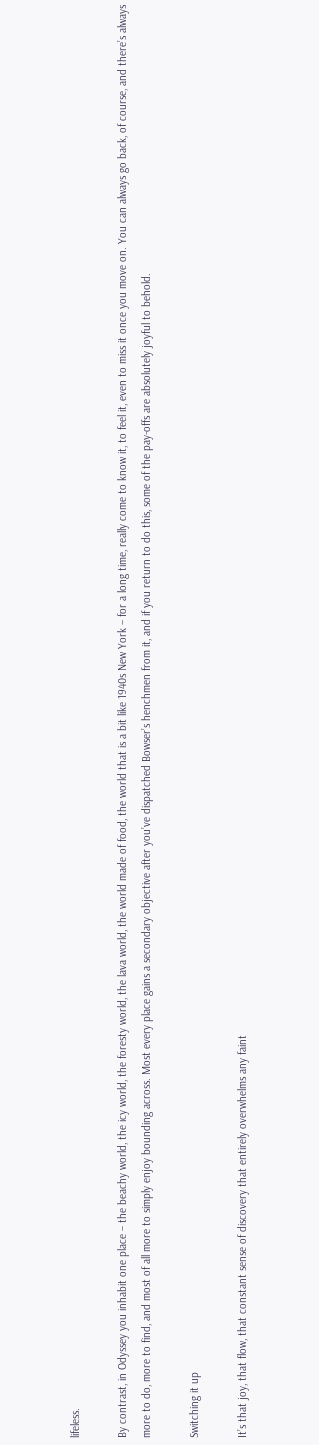lifeless.

By contrast, in Odyssey you inhabit one place – the beachy world, the icy world, the foresty world, the lava world, the world made of food, the world that is a bit like 1940s New York – for a long time, really come to know it, to feel it, even to miss it once you move on. You can always go back, of course, and there’s always more to do, more to find, and most of all more to simply enjoy bounding across. Most every place gains a secondary objective after you’ve dispatched Bowser’s henchmen from it, and if you return to do this, some of the pay-offs are absolutely joyful to behold.

Switching it up

It’s that joy, that flow, that constant sense of discovery that entirely overwhelms any faint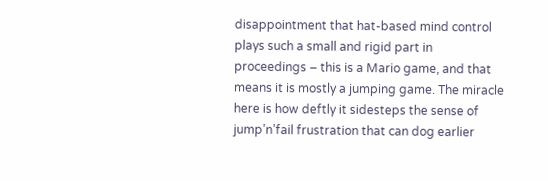disappointment that hat-based mind control plays such a small and rigid part in proceedings – this is a Mario game, and that means it is mostly a jumping game. The miracle here is how deftly it sidesteps the sense of jump’n’fail frustration that can dog earlier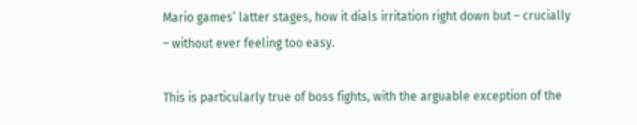Mario games’ latter stages, how it dials irritation right down but – crucially – without ever feeling too easy.

This is particularly true of boss fights, with the arguable exception of the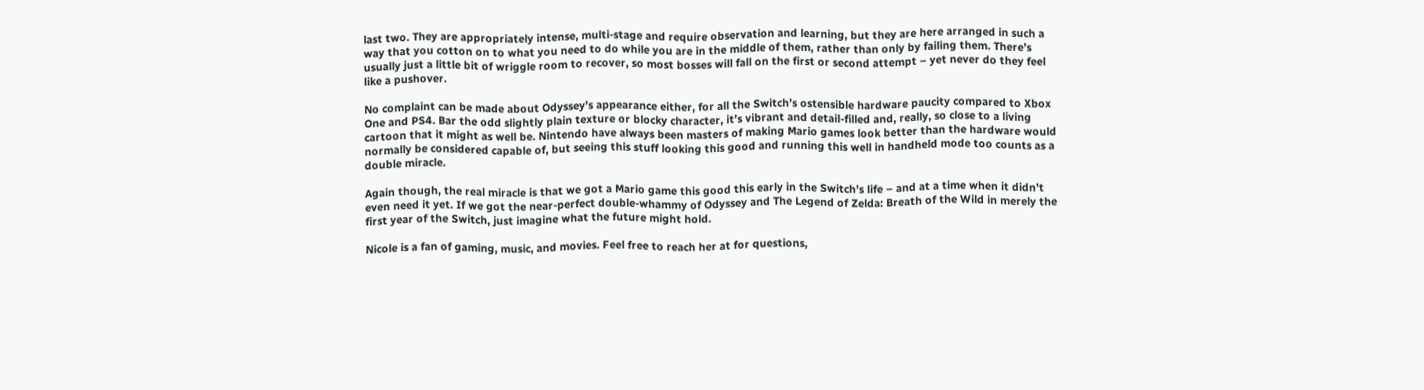last two. They are appropriately intense, multi-stage and require observation and learning, but they are here arranged in such a way that you cotton on to what you need to do while you are in the middle of them, rather than only by failing them. There’s usually just a little bit of wriggle room to recover, so most bosses will fall on the first or second attempt – yet never do they feel like a pushover.

No complaint can be made about Odyssey’s appearance either, for all the Switch’s ostensible hardware paucity compared to Xbox One and PS4. Bar the odd slightly plain texture or blocky character, it’s vibrant and detail-filled and, really, so close to a living cartoon that it might as well be. Nintendo have always been masters of making Mario games look better than the hardware would normally be considered capable of, but seeing this stuff looking this good and running this well in handheld mode too counts as a double miracle.

Again though, the real miracle is that we got a Mario game this good this early in the Switch’s life – and at a time when it didn’t even need it yet. If we got the near-perfect double-whammy of Odyssey and The Legend of Zelda: Breath of the Wild in merely the first year of the Switch, just imagine what the future might hold.

Nicole is a fan of gaming, music, and movies. Feel free to reach her at for questions,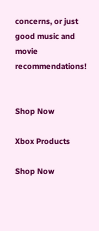concerns, or just good music and movie recommendations!


Shop Now

Xbox Products

Shop Now